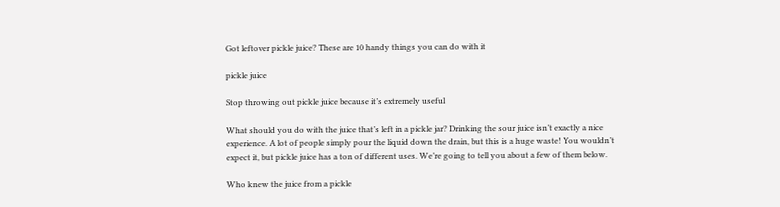Got leftover pickle juice? These are 10 handy things you can do with it

pickle juice

Stop throwing out pickle juice because it’s extremely useful

What should you do with the juice that’s left in a pickle jar? Drinking the sour juice isn’t exactly a nice experience. A lot of people simply pour the liquid down the drain, but this is a huge waste! You wouldn’t expect it, but pickle juice has a ton of different uses. We’re going to tell you about a few of them below.

Who knew the juice from a pickle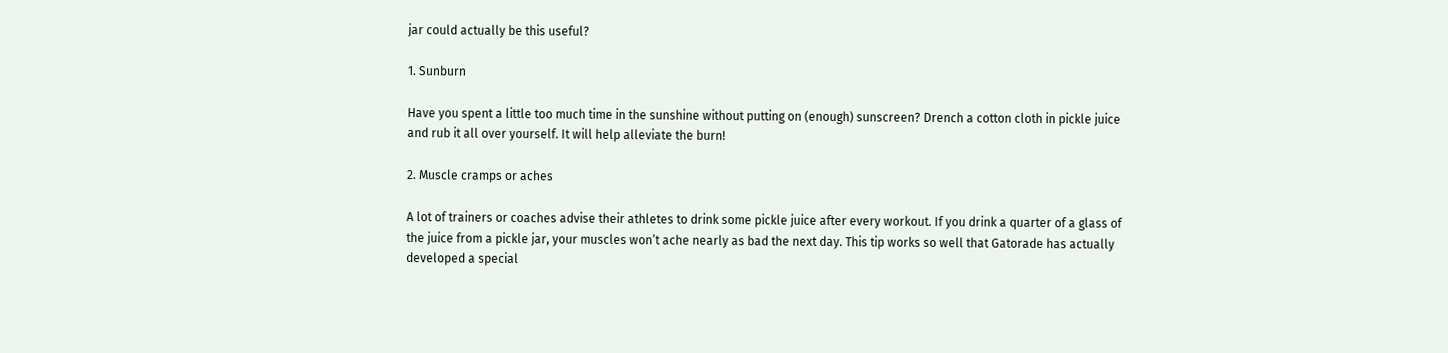jar could actually be this useful?

1. Sunburn

Have you spent a little too much time in the sunshine without putting on (enough) sunscreen? Drench a cotton cloth in pickle juice and rub it all over yourself. It will help alleviate the burn!

2. Muscle cramps or aches

A lot of trainers or coaches advise their athletes to drink some pickle juice after every workout. If you drink a quarter of a glass of the juice from a pickle jar, your muscles won’t ache nearly as bad the next day. This tip works so well that Gatorade has actually developed a special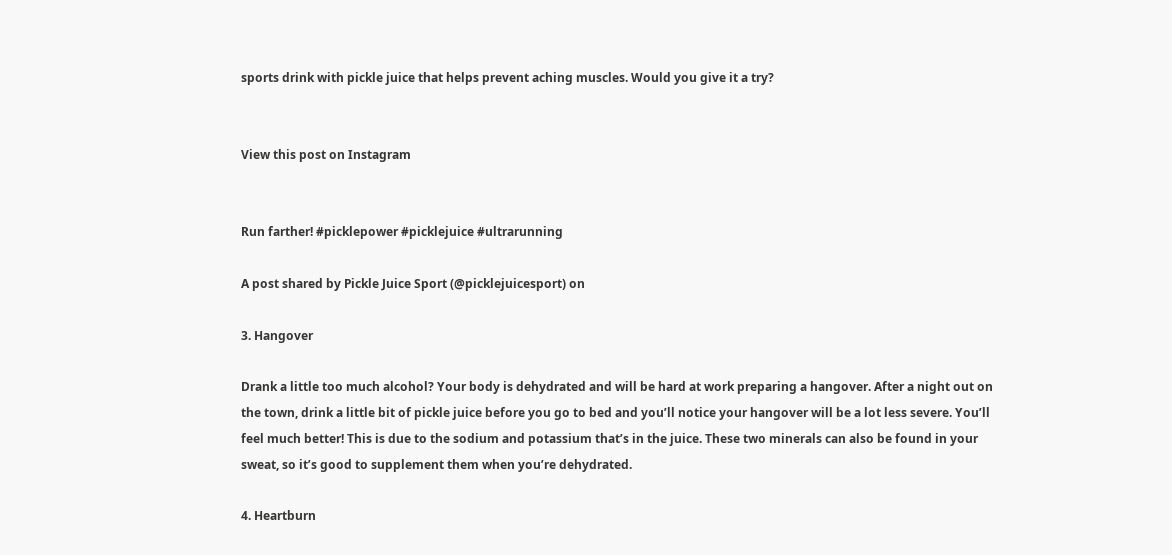sports drink with pickle juice that helps prevent aching muscles. Would you give it a try?


View this post on Instagram


Run farther! #picklepower #picklejuice #ultrarunning

A post shared by Pickle Juice Sport (@picklejuicesport) on

3. Hangover

Drank a little too much alcohol? Your body is dehydrated and will be hard at work preparing a hangover. After a night out on the town, drink a little bit of pickle juice before you go to bed and you’ll notice your hangover will be a lot less severe. You’ll feel much better! This is due to the sodium and potassium that’s in the juice. These two minerals can also be found in your sweat, so it’s good to supplement them when you’re dehydrated.

4. Heartburn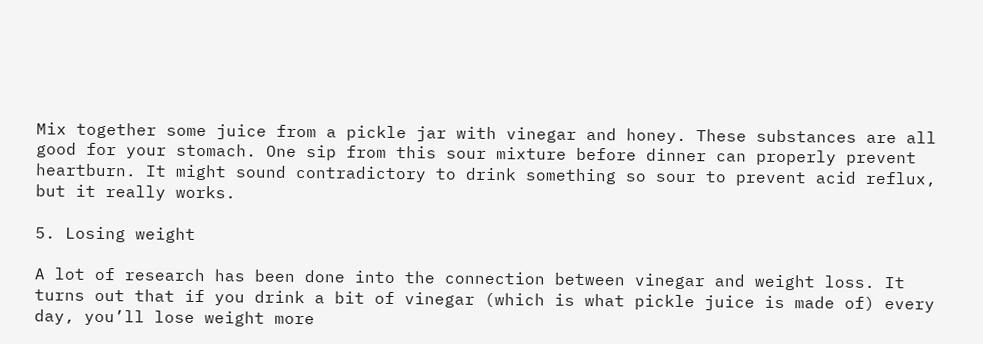Mix together some juice from a pickle jar with vinegar and honey. These substances are all good for your stomach. One sip from this sour mixture before dinner can properly prevent heartburn. It might sound contradictory to drink something so sour to prevent acid reflux, but it really works.

5. Losing weight

A lot of research has been done into the connection between vinegar and weight loss. It turns out that if you drink a bit of vinegar (which is what pickle juice is made of) every day, you’ll lose weight more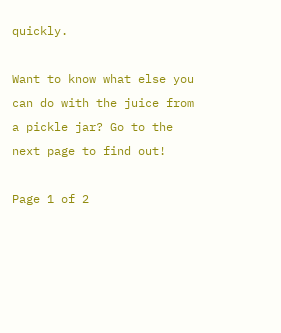quickly.

Want to know what else you can do with the juice from a pickle jar? Go to the next page to find out!

Page 1 of 2